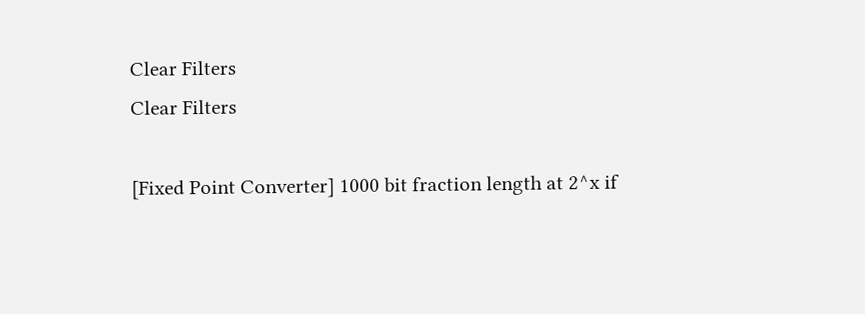Clear Filters
Clear Filters

[Fixed Point Converter] 1000 bit fraction length at 2^x if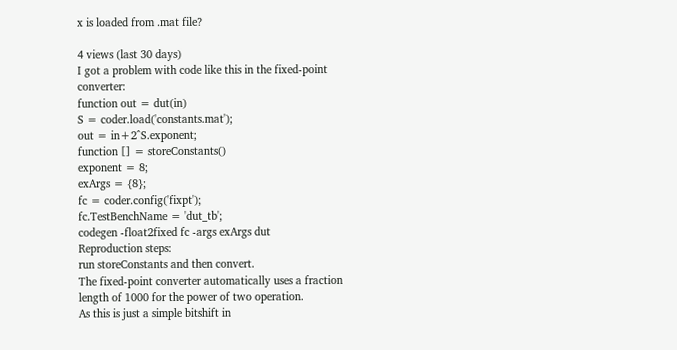x is loaded from .mat file?

4 views (last 30 days)
I got a problem with code like this in the fixed-point converter:
function out = dut(in)
S = coder.load('constants.mat');
out = in+2^S.exponent;
function [] = storeConstants()
exponent = 8;
exArgs = {8};
fc = coder.config('fixpt');
fc.TestBenchName = 'dut_tb';
codegen -float2fixed fc -args exArgs dut
Reproduction steps:
run storeConstants and then convert.
The fixed-point converter automatically uses a fraction length of 1000 for the power of two operation.
As this is just a simple bitshift in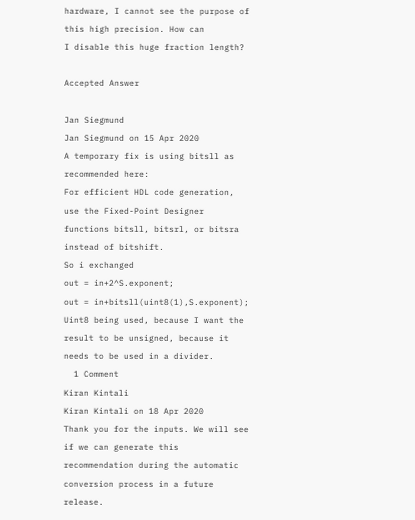hardware, I cannot see the purpose of this high precision. How can
I disable this huge fraction length?

Accepted Answer

Jan Siegmund
Jan Siegmund on 15 Apr 2020
A temporary fix is using bitsll as recommended here:
For efficient HDL code generation, use the Fixed-Point Designer functions bitsll, bitsrl, or bitsra instead of bitshift.
So i exchanged
out = in+2^S.exponent;
out = in+bitsll(uint8(1),S.exponent);
Uint8 being used, because I want the result to be unsigned, because it needs to be used in a divider.
  1 Comment
Kiran Kintali
Kiran Kintali on 18 Apr 2020
Thank you for the inputs. We will see if we can generate this recommendation during the automatic conversion process in a future release.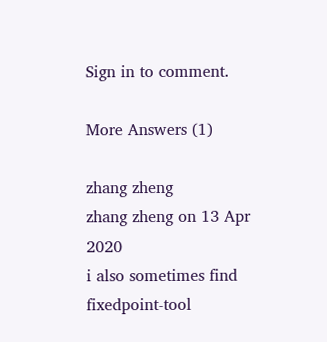Sign in to comment.

More Answers (1)

zhang zheng
zhang zheng on 13 Apr 2020
i also sometimes find fixedpoint-tool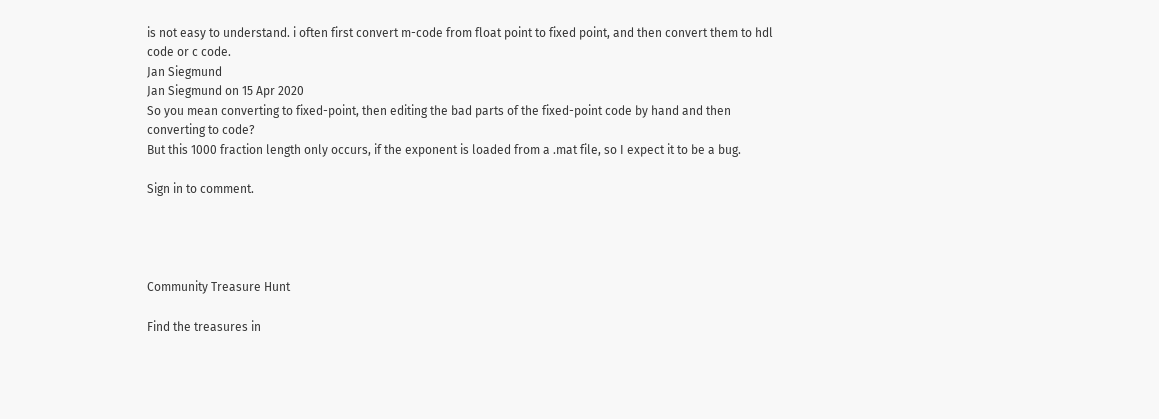is not easy to understand. i often first convert m-code from float point to fixed point, and then convert them to hdl code or c code.
Jan Siegmund
Jan Siegmund on 15 Apr 2020
So you mean converting to fixed-point, then editing the bad parts of the fixed-point code by hand and then converting to code?
But this 1000 fraction length only occurs, if the exponent is loaded from a .mat file, so I expect it to be a bug.

Sign in to comment.




Community Treasure Hunt

Find the treasures in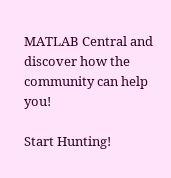MATLAB Central and discover how the community can help you!

Start Hunting!